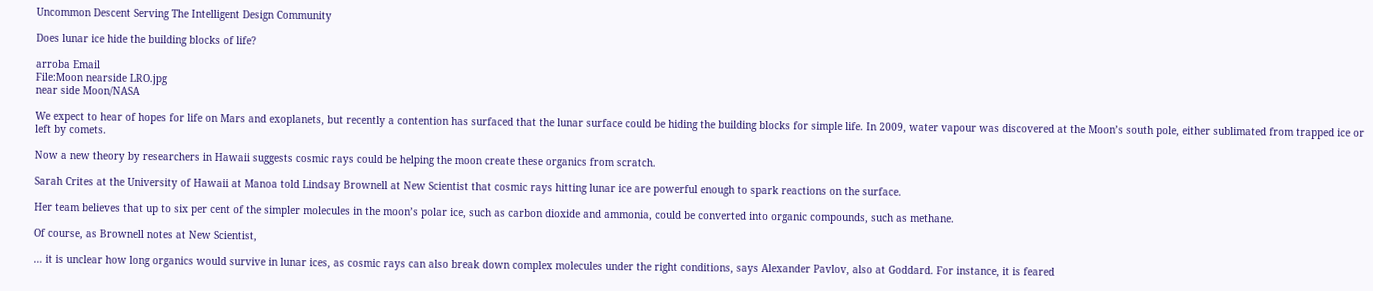Uncommon Descent Serving The Intelligent Design Community

Does lunar ice hide the building blocks of life?

arroba Email
File:Moon nearside LRO.jpg
near side Moon/NASA

We expect to hear of hopes for life on Mars and exoplanets, but recently a contention has surfaced that the lunar surface could be hiding the building blocks for simple life. In 2009, water vapour was discovered at the Moon’s south pole, either sublimated from trapped ice or left by comets.

Now a new theory by researchers in Hawaii suggests cosmic rays could be helping the moon create these organics from scratch.

Sarah Crites at the University of Hawaii at Manoa told Lindsay Brownell at New Scientist that cosmic rays hitting lunar ice are powerful enough to spark reactions on the surface.

Her team believes that up to six per cent of the simpler molecules in the moon’s polar ice, such as carbon dioxide and ammonia, could be converted into organic compounds, such as methane.

Of course, as Brownell notes at New Scientist,

… it is unclear how long organics would survive in lunar ices, as cosmic rays can also break down complex molecules under the right conditions, says Alexander Pavlov, also at Goddard. For instance, it is feared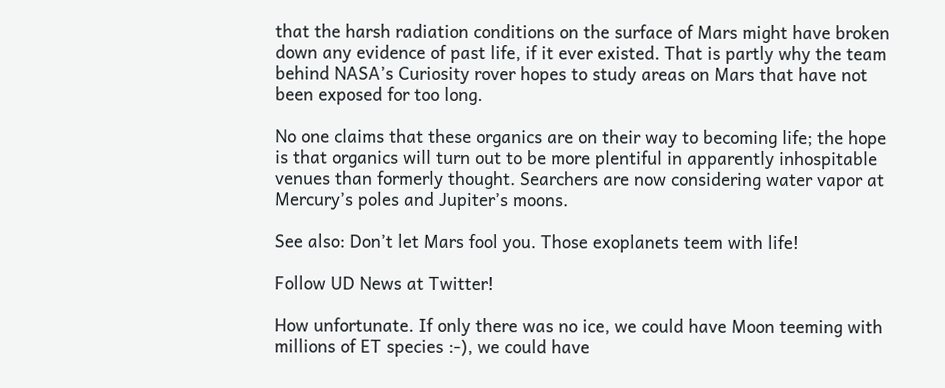that the harsh radiation conditions on the surface of Mars might have broken down any evidence of past life, if it ever existed. That is partly why the team behind NASA’s Curiosity rover hopes to study areas on Mars that have not been exposed for too long.

No one claims that these organics are on their way to becoming life; the hope is that organics will turn out to be more plentiful in apparently inhospitable venues than formerly thought. Searchers are now considering water vapor at Mercury’s poles and Jupiter’s moons.

See also: Don’t let Mars fool you. Those exoplanets teem with life!

Follow UD News at Twitter!

How unfortunate. If only there was no ice, we could have Moon teeming with millions of ET species :-), we could have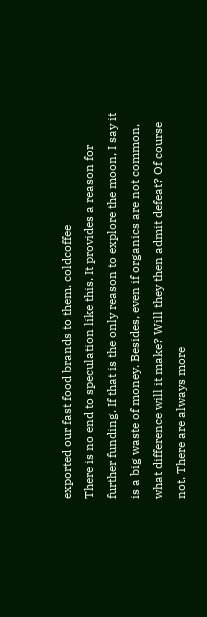exported our fast food brands to them. coldcoffee
There is no end to speculation like this. It provides a reason for further funding. If that is the only reason to explore the moon, I say it is a big waste of money. Besides, even if organics are not common, what difference will it make? Will they then admit defeat? Of course not. There are always more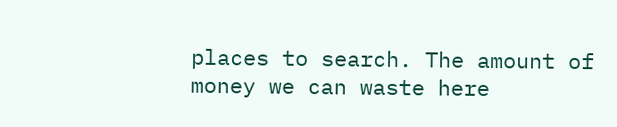places to search. The amount of money we can waste here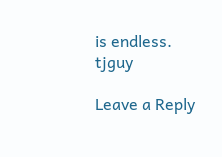is endless. tjguy

Leave a Reply